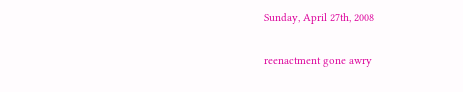Sunday, April 27th, 2008

reenactment gone awry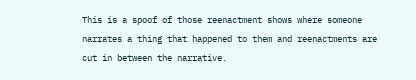This is a spoof of those reenactment shows where someone narrates a thing that happened to them and reenactments are cut in between the narrative.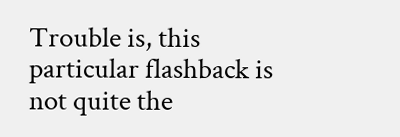Trouble is, this particular flashback is not quite the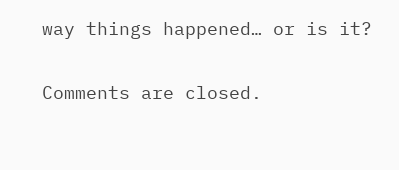way things happened… or is it?

Comments are closed.